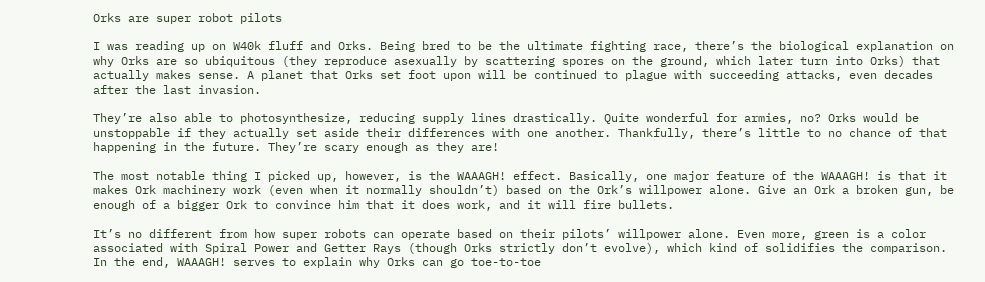Orks are super robot pilots

I was reading up on W40k fluff and Orks. Being bred to be the ultimate fighting race, there’s the biological explanation on why Orks are so ubiquitous (they reproduce asexually by scattering spores on the ground, which later turn into Orks) that actually makes sense. A planet that Orks set foot upon will be continued to plague with succeeding attacks, even decades after the last invasion.

They’re also able to photosynthesize, reducing supply lines drastically. Quite wonderful for armies, no? Orks would be unstoppable if they actually set aside their differences with one another. Thankfully, there’s little to no chance of that happening in the future. They’re scary enough as they are!

The most notable thing I picked up, however, is the WAAAGH! effect. Basically, one major feature of the WAAAGH! is that it makes Ork machinery work (even when it normally shouldn’t) based on the Ork’s willpower alone. Give an Ork a broken gun, be enough of a bigger Ork to convince him that it does work, and it will fire bullets.

It’s no different from how super robots can operate based on their pilots’ willpower alone. Even more, green is a color associated with Spiral Power and Getter Rays (though Orks strictly don’t evolve), which kind of solidifies the comparison. In the end, WAAAGH! serves to explain why Orks can go toe-to-toe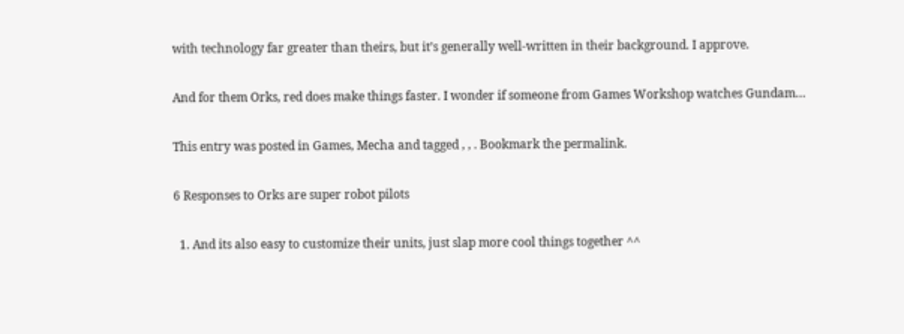with technology far greater than theirs, but it’s generally well-written in their background. I approve.

And for them Orks, red does make things faster. I wonder if someone from Games Workshop watches Gundam…

This entry was posted in Games, Mecha and tagged , , . Bookmark the permalink.

6 Responses to Orks are super robot pilots

  1. And its also easy to customize their units, just slap more cool things together ^^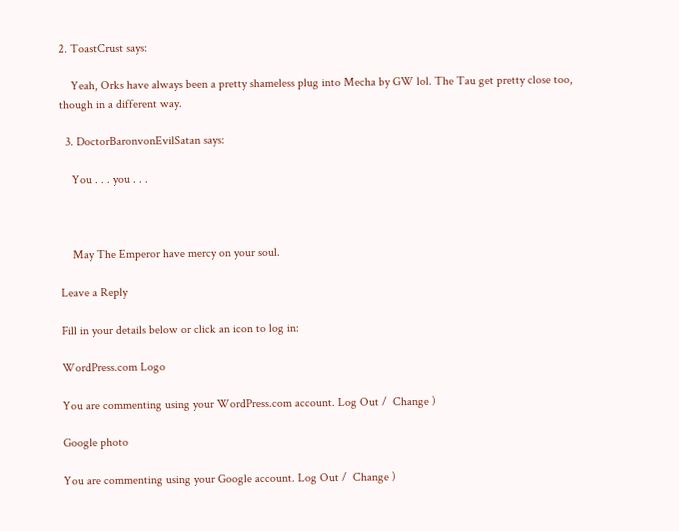2. ToastCrust says:

    Yeah, Orks have always been a pretty shameless plug into Mecha by GW lol. The Tau get pretty close too, though in a different way.

  3. DoctorBaronvonEvilSatan says:

    You . . . you . . .



    May The Emperor have mercy on your soul.

Leave a Reply

Fill in your details below or click an icon to log in:

WordPress.com Logo

You are commenting using your WordPress.com account. Log Out /  Change )

Google photo

You are commenting using your Google account. Log Out /  Change )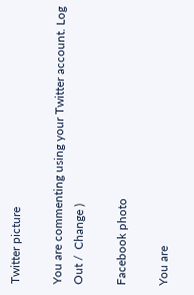Twitter picture

You are commenting using your Twitter account. Log Out /  Change )

Facebook photo

You are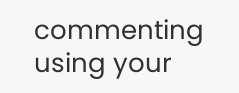commenting using your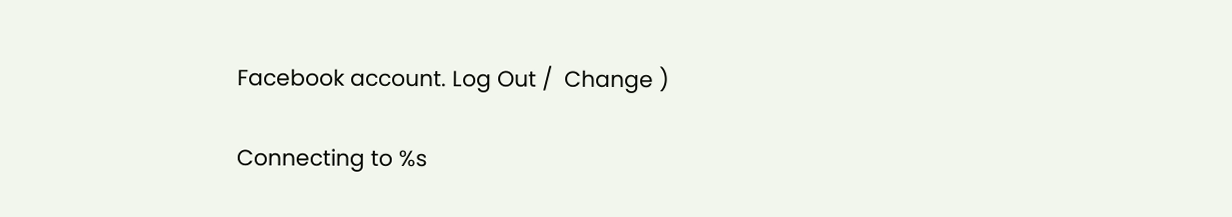Facebook account. Log Out /  Change )

Connecting to %s